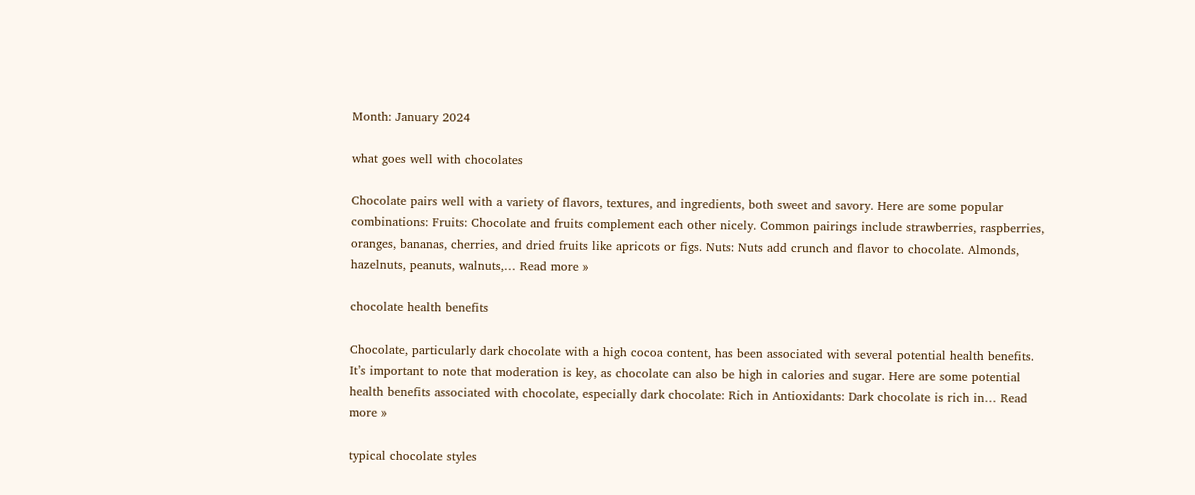Month: January 2024

what goes well with chocolates

Chocolate pairs well with a variety of flavors, textures, and ingredients, both sweet and savory. Here are some popular combinations: Fruits: Chocolate and fruits complement each other nicely. Common pairings include strawberries, raspberries, oranges, bananas, cherries, and dried fruits like apricots or figs. Nuts: Nuts add crunch and flavor to chocolate. Almonds, hazelnuts, peanuts, walnuts,… Read more »

chocolate health benefits

Chocolate, particularly dark chocolate with a high cocoa content, has been associated with several potential health benefits. It’s important to note that moderation is key, as chocolate can also be high in calories and sugar. Here are some potential health benefits associated with chocolate, especially dark chocolate: Rich in Antioxidants: Dark chocolate is rich in… Read more »

typical chocolate styles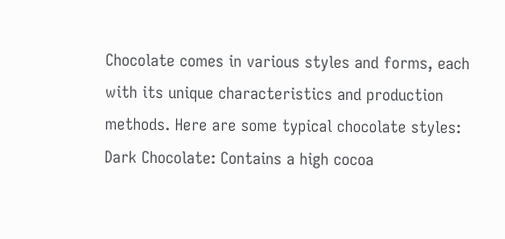Chocolate comes in various styles and forms, each with its unique characteristics and production methods. Here are some typical chocolate styles: Dark Chocolate: Contains a high cocoa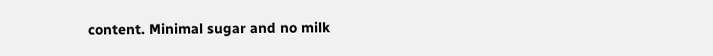content. Minimal sugar and no milk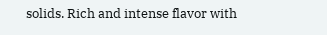solids. Rich and intense flavor with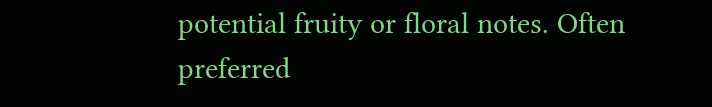potential fruity or floral notes. Often preferred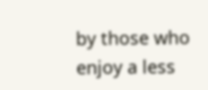by those who enjoy a less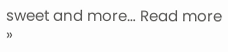sweet and more… Read more »